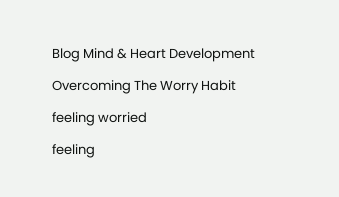Blog Mind & Heart Development

Overcoming The Worry Habit

feeling worried

feeling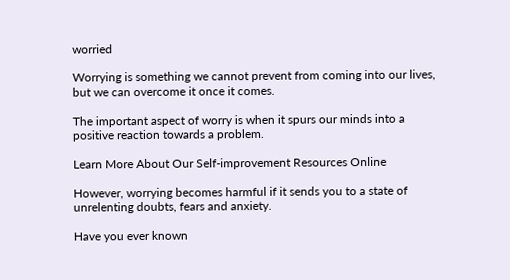worried

Worrying is something we cannot prevent from coming into our lives, but we can overcome it once it comes.

The important aspect of worry is when it spurs our minds into a positive reaction towards a problem.

Learn More About Our Self-improvement Resources Online

However, worrying becomes harmful if it sends you to a state of unrelenting doubts, fears and anxiety.

Have you ever known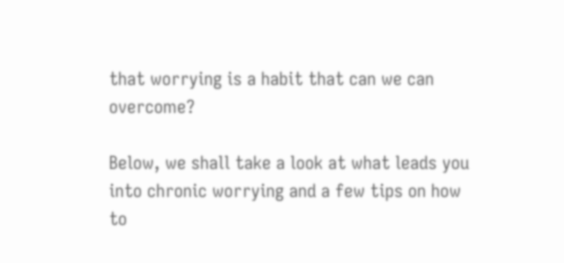that worrying is a habit that can we can overcome?

Below, we shall take a look at what leads you into chronic worrying and a few tips on how to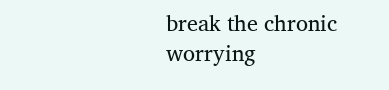break the chronic worrying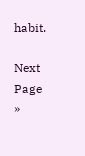habit.

Next Page »